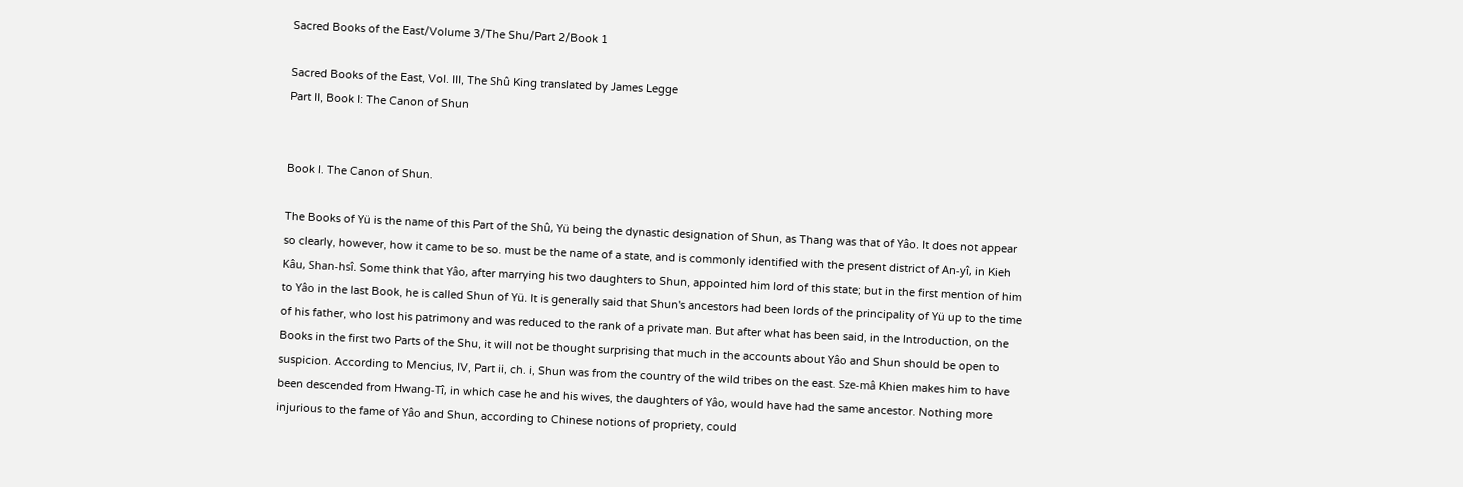Sacred Books of the East/Volume 3/The Shu/Part 2/Book 1

Sacred Books of the East, Vol. III, The Shû King translated by James Legge
Part II, Book I: The Canon of Shun


Book I. The Canon of Shun.

The Books of Yü is the name of this Part of the Shû, Yü being the dynastic designation of Shun, as Thang was that of Yâo. It does not appear so clearly, however, how it came to be so. must be the name of a state, and is commonly identified with the present district of An-yî, in Kieh Kâu, Shan-hsî. Some think that Yâo, after marrying his two daughters to Shun, appointed him lord of this state; but in the first mention of him to Yâo in the last Book, he is called Shun of Yü. It is generally said that Shun's ancestors had been lords of the principality of Yü up to the time of his father, who lost his patrimony and was reduced to the rank of a private man. But after what has been said, in the Introduction, on the Books in the first two Parts of the Shu, it will not be thought surprising that much in the accounts about Yâo and Shun should be open to suspicion. According to Mencius, IV, Part ii, ch. i, Shun was from the country of the wild tribes on the east. Sze-mâ Khien makes him to have been descended from Hwang-Tî, in which case he and his wives, the daughters of Yâo, would have had the same ancestor. Nothing more injurious to the fame of Yâo and Shun, according to Chinese notions of propriety, could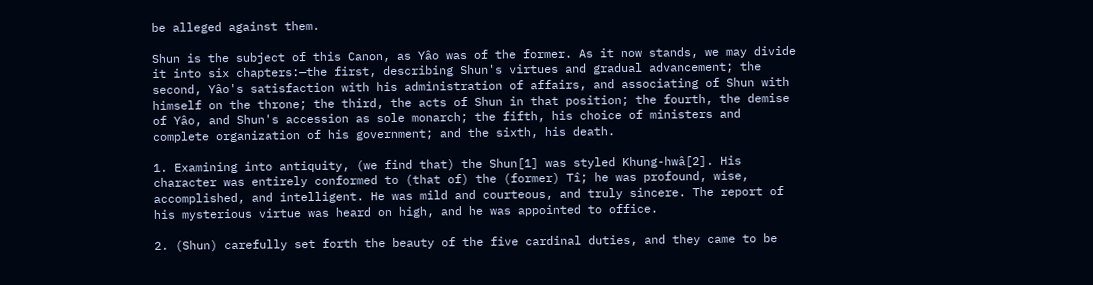be alleged against them.

Shun is the subject of this Canon, as Yâo was of the former. As it now stands, we may divide it into six chapters:—the first, describing Shun's virtues and gradual advancement; the second, Yâo's satisfaction with his administration of affairs, and associating of Shun with himself on the throne; the third, the acts of Shun in that position; the fourth, the demise of Yâo, and Shun's accession as sole monarch; the fifth, his choice of ministers and complete organization of his government; and the sixth, his death.

1. Examining into antiquity, (we find that) the Shun[1] was styled Khung-hwâ[2]. His character was entirely conformed to (that of) the (former) Tî; he was profound, wise, accomplished, and intelligent. He was mild and courteous, and truly sincere. The report of his mysterious virtue was heard on high, and he was appointed to office.

2. (Shun) carefully set forth the beauty of the five cardinal duties, and they came to be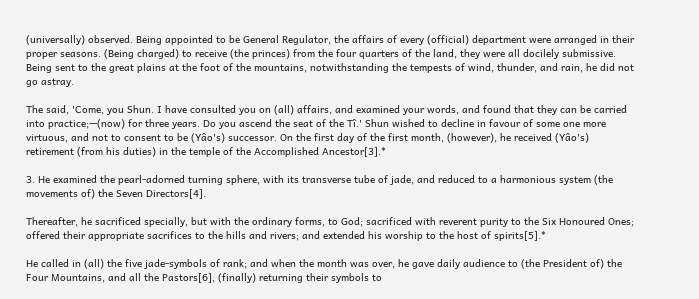(universally) observed. Being appointed to be General Regulator, the affairs of every (official) department were arranged in their proper seasons. (Being charged) to receive (the princes) from the four quarters of the land, they were all docilely submissive. Being sent to the great plains at the foot of the mountains, notwithstanding the tempests of wind, thunder, and rain, he did not go astray.

The said, 'Come, you Shun. I have consulted you on (all) affairs, and examined your words, and found that they can be carried into practice;—(now) for three years. Do you ascend the seat of the Tî.' Shun wished to decline in favour of some one more virtuous, and not to consent to be (Yâo's) successor. On the first day of the first month, (however), he received (Yâo's) retirement (from his duties) in the temple of the Accomplished Ancestor[3].*

3. He examined the pearl-adorned turning sphere, with its transverse tube of jade, and reduced to a harmonious system (the movements of) the Seven Directors[4].

Thereafter, he sacrificed specially, but with the ordinary forms, to God; sacrificed with reverent purity to the Six Honoured Ones; offered their appropriate sacrifices to the hills and rivers; and extended his worship to the host of spirits[5].*

He called in (all) the five jade-symbols of rank; and when the month was over, he gave daily audience to (the President of) the Four Mountains, and all the Pastors[6], (finally) returning their symbols to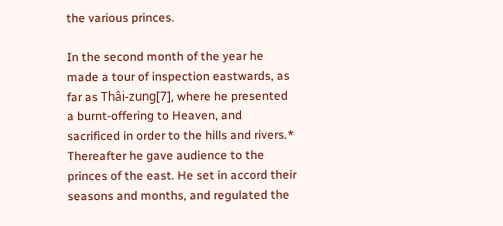the various princes.

In the second month of the year he made a tour of inspection eastwards, as far as Thâi-zung[7], where he presented a burnt-offering to Heaven, and sacrificed in order to the hills and rivers.* Thereafter he gave audience to the princes of the east. He set in accord their seasons and months, and regulated the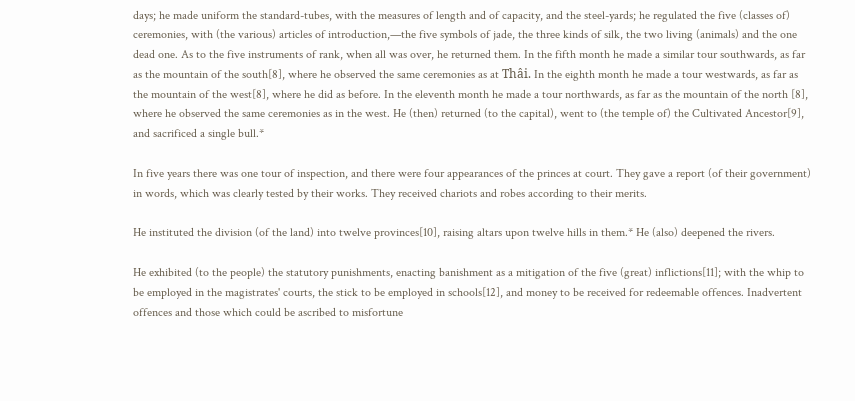days; he made uniform the standard-tubes, with the measures of length and of capacity, and the steel-yards; he regulated the five (classes of) ceremonies, with (the various) articles of introduction,—the five symbols of jade, the three kinds of silk, the two living (animals) and the one dead one. As to the five instruments of rank, when all was over, he returned them. In the fifth month he made a similar tour southwards, as far as the mountain of the south[8], where he observed the same ceremonies as at Thâi. In the eighth month he made a tour westwards, as far as the mountain of the west[8], where he did as before. In the eleventh month he made a tour northwards, as far as the mountain of the north [8], where he observed the same ceremonies as in the west. He (then) returned (to the capital), went to (the temple of) the Cultivated Ancestor[9], and sacrificed a single bull.*

In five years there was one tour of inspection, and there were four appearances of the princes at court. They gave a report (of their government) in words, which was clearly tested by their works. They received chariots and robes according to their merits.

He instituted the division (of the land) into twelve provinces[10], raising altars upon twelve hills in them.* He (also) deepened the rivers.

He exhibited (to the people) the statutory punishments, enacting banishment as a mitigation of the five (great) inflictions[11]; with the whip to be employed in the magistrates' courts, the stick to be employed in schools[12], and money to be received for redeemable offences. Inadvertent offences and those which could be ascribed to misfortune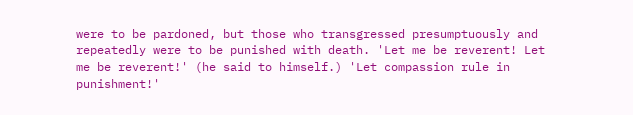were to be pardoned, but those who transgressed presumptuously and repeatedly were to be punished with death. 'Let me be reverent! Let me be reverent!' (he said to himself.) 'Let compassion rule in punishment!'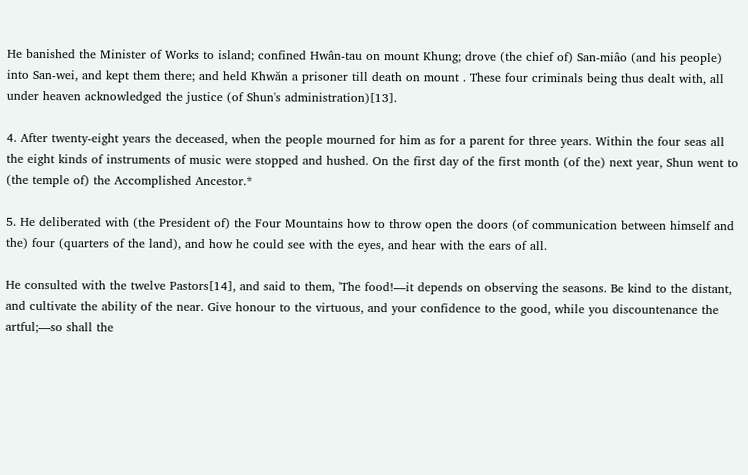He banished the Minister of Works to island; confined Hwân-tau on mount Khung; drove (the chief of) San-miâo (and his people) into San-wei, and kept them there; and held Khwăn a prisoner till death on mount . These four criminals being thus dealt with, all under heaven acknowledged the justice (of Shun's administration)[13].

4. After twenty-eight years the deceased, when the people mourned for him as for a parent for three years. Within the four seas all the eight kinds of instruments of music were stopped and hushed. On the first day of the first month (of the) next year, Shun went to (the temple of) the Accomplished Ancestor.*

5. He deliberated with (the President of) the Four Mountains how to throw open the doors (of communication between himself and the) four (quarters of the land), and how he could see with the eyes, and hear with the ears of all.

He consulted with the twelve Pastors[14], and said to them, 'The food!—it depends on observing the seasons. Be kind to the distant, and cultivate the ability of the near. Give honour to the virtuous, and your confidence to the good, while you discountenance the artful;—so shall the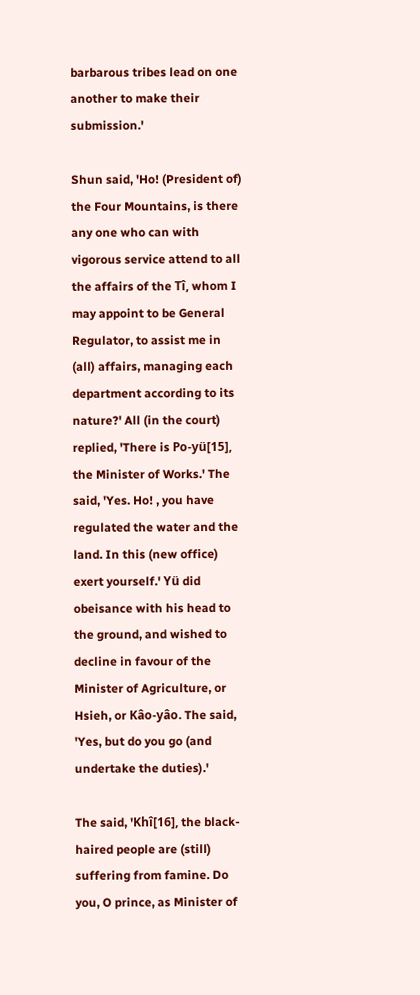barbarous tribes lead on one another to make their submission.'

Shun said, 'Ho! (President of) the Four Mountains, is there any one who can with vigorous service attend to all the affairs of the Tî, whom I may appoint to be General Regulator, to assist me in (all) affairs, managing each department according to its nature?' All (in the court) replied, 'There is Po-yü[15], the Minister of Works.' The said, 'Yes. Ho! , you have regulated the water and the land. In this (new office) exert yourself.' Yü did obeisance with his head to the ground, and wished to decline in favour of the Minister of Agriculture, or Hsieh, or Kâo-yâo. The said, 'Yes, but do you go (and undertake the duties).'

The said, 'Khî[16], the black-haired people are (still) suffering from famine. Do you, O prince, as Minister of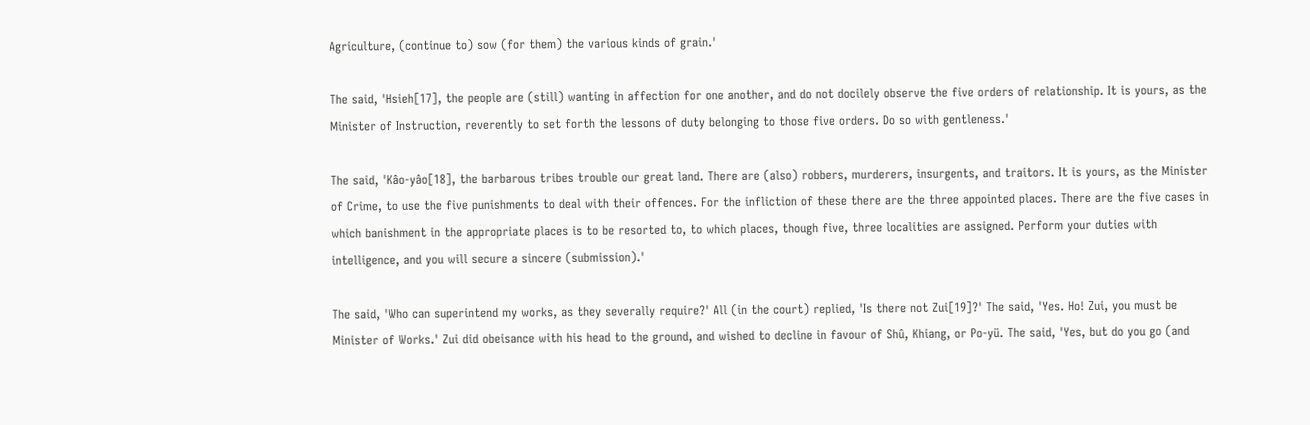Agriculture, (continue to) sow (for them) the various kinds of grain.'

The said, 'Hsieh[17], the people are (still) wanting in affection for one another, and do not docilely observe the five orders of relationship. It is yours, as the Minister of Instruction, reverently to set forth the lessons of duty belonging to those five orders. Do so with gentleness.'

The said, 'Kâo-yâo[18], the barbarous tribes trouble our great land. There are (also) robbers, murderers, insurgents, and traitors. It is yours, as the Minister of Crime, to use the five punishments to deal with their offences. For the infliction of these there are the three appointed places. There are the five cases in which banishment in the appropriate places is to be resorted to, to which places, though five, three localities are assigned. Perform your duties with intelligence, and you will secure a sincere (submission).'

The said, 'Who can superintend my works, as they severally require?' All (in the court) replied, 'Is there not Zui[19]?' The said, 'Yes. Ho! Zui, you must be Minister of Works.' Zui did obeisance with his head to the ground, and wished to decline in favour of Shû, Khiang, or Po-yü. The said, 'Yes, but do you go (and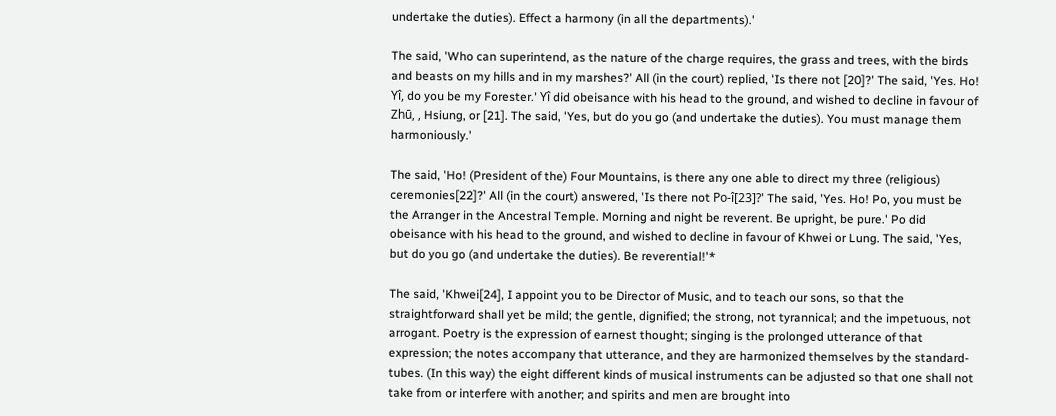undertake the duties). Effect a harmony (in all the departments).'

The said, 'Who can superintend, as the nature of the charge requires, the grass and trees, with the birds and beasts on my hills and in my marshes?' All (in the court) replied, 'Is there not [20]?' The said, 'Yes. Ho! Yî, do you be my Forester.' Yî did obeisance with his head to the ground, and wished to decline in favour of Zhū, , Hsiung, or [21]. The said, 'Yes, but do you go (and undertake the duties). You must manage them harmoniously.'

The said, 'Ho! (President of the) Four Mountains, is there any one able to direct my three (religious) ceremonies[22]?' All (in the court) answered, 'Is there not Po-î[23]?' The said, 'Yes. Ho! Po, you must be the Arranger in the Ancestral Temple. Morning and night be reverent. Be upright, be pure.' Po did obeisance with his head to the ground, and wished to decline in favour of Khwei or Lung. The said, 'Yes, but do you go (and undertake the duties). Be reverential!'*

The said, 'Khwei[24], I appoint you to be Director of Music, and to teach our sons, so that the straightforward shall yet be mild; the gentle, dignified; the strong, not tyrannical; and the impetuous, not arrogant. Poetry is the expression of earnest thought; singing is the prolonged utterance of that expression; the notes accompany that utterance, and they are harmonized themselves by the standard-tubes. (In this way) the eight different kinds of musical instruments can be adjusted so that one shall not take from or interfere with another; and spirits and men are brought into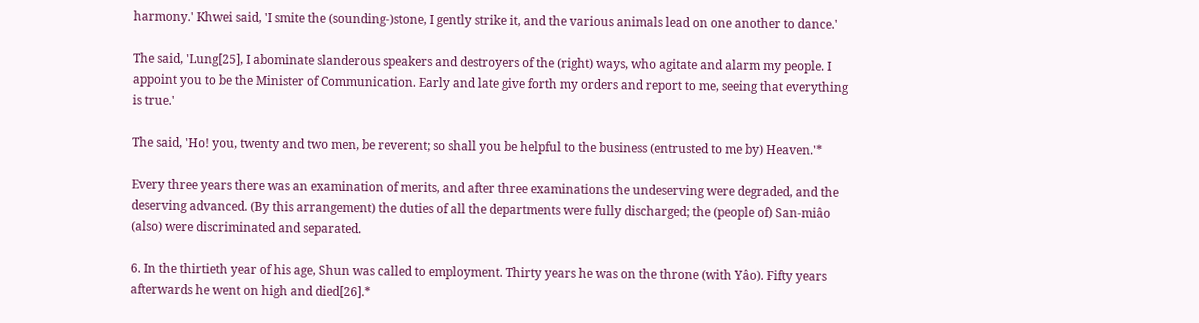harmony.' Khwei said, 'I smite the (sounding-)stone, I gently strike it, and the various animals lead on one another to dance.'

The said, 'Lung[25], I abominate slanderous speakers and destroyers of the (right) ways, who agitate and alarm my people. I appoint you to be the Minister of Communication. Early and late give forth my orders and report to me, seeing that everything is true.'

The said, 'Ho! you, twenty and two men, be reverent; so shall you be helpful to the business (entrusted to me by) Heaven.'*

Every three years there was an examination of merits, and after three examinations the undeserving were degraded, and the deserving advanced. (By this arrangement) the duties of all the departments were fully discharged; the (people of) San-miâo (also) were discriminated and separated.

6. In the thirtieth year of his age, Shun was called to employment. Thirty years he was on the throne (with Yâo). Fifty years afterwards he went on high and died[26].*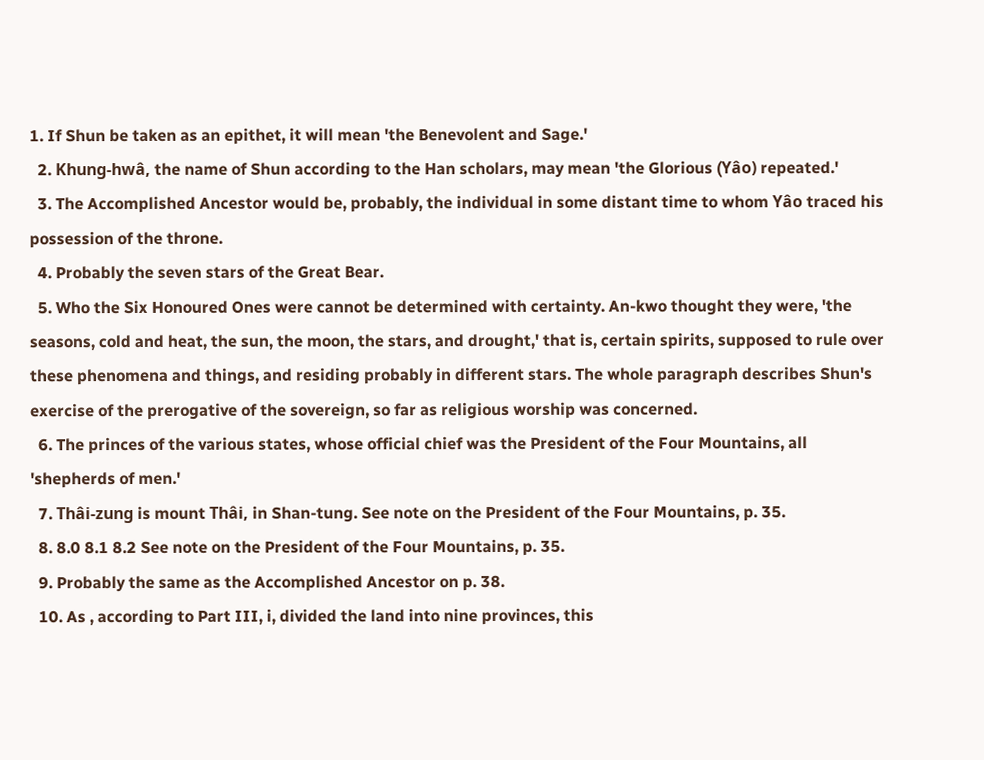1. If Shun be taken as an epithet, it will mean 'the Benevolent and Sage.'
  2. Khung-hwâ, the name of Shun according to the Han scholars, may mean 'the Glorious (Yâo) repeated.'
  3. The Accomplished Ancestor would be, probably, the individual in some distant time to whom Yâo traced his possession of the throne.
  4. Probably the seven stars of the Great Bear.
  5. Who the Six Honoured Ones were cannot be determined with certainty. An-kwo thought they were, 'the seasons, cold and heat, the sun, the moon, the stars, and drought,' that is, certain spirits, supposed to rule over these phenomena and things, and residing probably in different stars. The whole paragraph describes Shun's exercise of the prerogative of the sovereign, so far as religious worship was concerned.
  6. The princes of the various states, whose official chief was the President of the Four Mountains, all 'shepherds of men.'
  7. Thâi-zung is mount Thâi, in Shan-tung. See note on the President of the Four Mountains, p. 35.
  8. 8.0 8.1 8.2 See note on the President of the Four Mountains, p. 35.
  9. Probably the same as the Accomplished Ancestor on p. 38.
  10. As , according to Part III, i, divided the land into nine provinces, this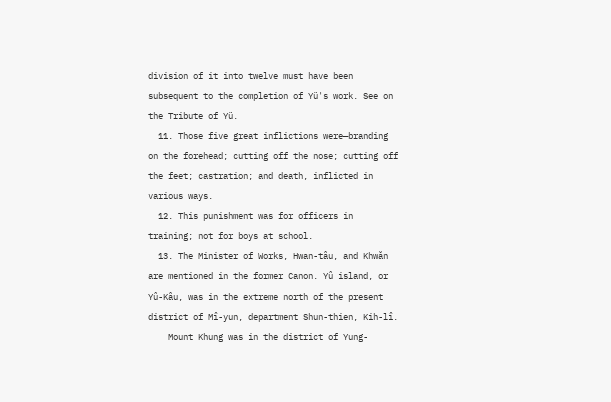division of it into twelve must have been subsequent to the completion of Yü's work. See on the Tribute of Yü.
  11. Those five great inflictions were—branding on the forehead; cutting off the nose; cutting off the feet; castration; and death, inflicted in various ways.
  12. This punishment was for officers in training; not for boys at school.
  13. The Minister of Works, Hwan-tâu, and Khwǎn are mentioned in the former Canon. Yû island, or Yû-Kâu, was in the extreme north of the present district of Mî-yun, department Shun-thien, Kih-lî.
    Mount Khung was in the district of Yung-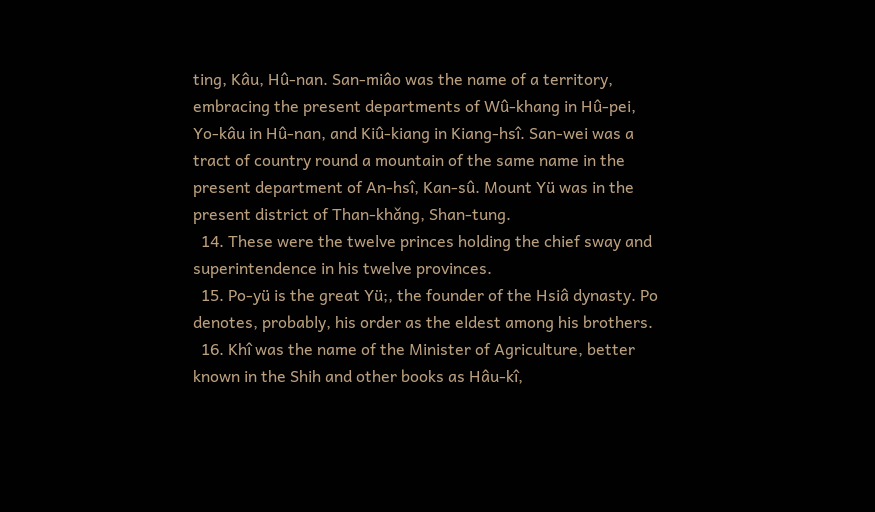ting, Kâu, Hû-nan. San-miâo was the name of a territory, embracing the present departments of Wû-khang in Hû-pei, Yo-kâu in Hû-nan, and Kiû-kiang in Kiang-hsî. San-wei was a tract of country round a mountain of the same name in the present department of An-hsî, Kan-sû. Mount Yü was in the present district of Than-khǎng, Shan-tung.
  14. These were the twelve princes holding the chief sway and superintendence in his twelve provinces.
  15. Po-yü is the great Yü;, the founder of the Hsiâ dynasty. Po denotes, probably, his order as the eldest among his brothers.
  16. Khî was the name of the Minister of Agriculture, better known in the Shih and other books as Hâu-kî,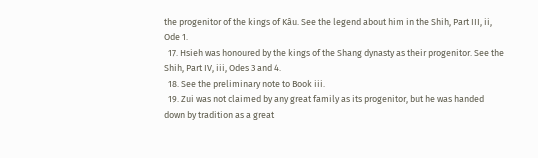the progenitor of the kings of Kâu. See the legend about him in the Shih, Part III, ii, Ode 1.
  17. Hsieh was honoured by the kings of the Shang dynasty as their progenitor. See the Shih, Part IV, iii, Odes 3 and 4.
  18. See the preliminary note to Book iii.
  19. Zui was not claimed by any great family as its progenitor, but he was handed down by tradition as a great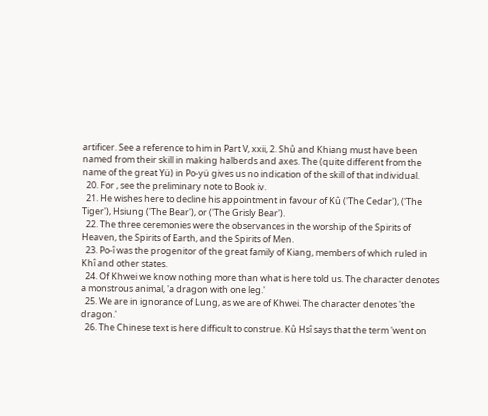artificer. See a reference to him in Part V, xxii, 2. Shû and Khiang must have been named from their skill in making halberds and axes. The (quite different from the name of the great Yü) in Po-yü gives us no indication of the skill of that individual.
  20. For , see the preliminary note to Book iv.
  21. He wishes here to decline his appointment in favour of Kû ('The Cedar'), ('The Tiger'), Hsiung ('The Bear'), or ('The Grisly Bear').
  22. The three ceremonies were the observances in the worship of the Spirits of Heaven, the Spirits of Earth, and the Spirits of Men.
  23. Po-î was the progenitor of the great family of Kiang, members of which ruled in Khî and other states.
  24. Of Khwei we know nothing more than what is here told us. The character denotes a monstrous animal, 'a dragon with one leg.'
  25. We are in ignorance of Lung, as we are of Khwei. The character denotes 'the dragon.'
  26. The Chinese text is here difficult to construe. Kû Hsî says that the term 'went on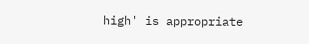high' is appropriate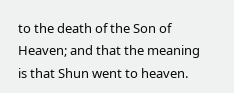to the death of the Son of Heaven; and that the meaning is that Shun went to heaven.